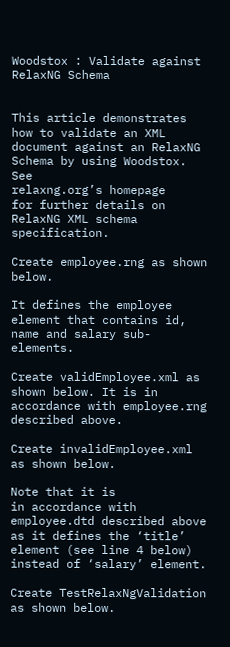Woodstox : Validate against RelaxNG Schema


This article demonstrates how to validate an XML document against an RelaxNG Schema by using Woodstox. See
relaxng.org’s homepage
for further details on RelaxNG XML schema specification.

Create employee.rng as shown below.

It defines the employee element that contains id, name and salary sub-elements.

Create validEmployee.xml as shown below. It is in accordance with employee.rng described above.

Create invalidEmployee.xml as shown below.

Note that it is
in accordance with employee.dtd described above as it defines the ‘title’ element (see line 4 below) instead of ‘salary’ element.

Create TestRelaxNgValidation as shown below.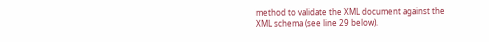method to validate the XML document against the XML schema (see line 29 below).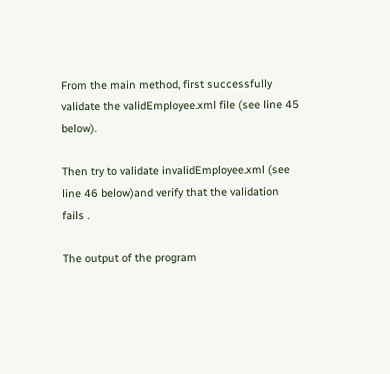From the main method, first successfully validate the validEmployee.xml file (see line 45 below).

Then try to validate invalidEmployee.xml (see line 46 below)and verify that the validation fails .

The output of the program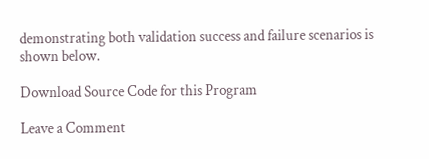demonstrating both validation success and failure scenarios is shown below.

Download Source Code for this Program

Leave a Comment